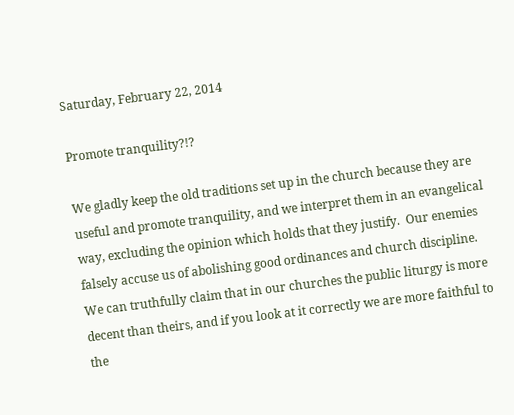Saturday, February 22, 2014

Promote tranquility?!?

We gladly keep the old traditions set up in the church because they are useful and promote tranquility, and we interpret them in an evangelical way, excluding the opinion which holds that they justify.  Our enemies falsely accuse us of abolishing good ordinances and church discipline.  We can truthfully claim that in our churches the public liturgy is more decent than theirs, and if you look at it correctly we are more faithful to the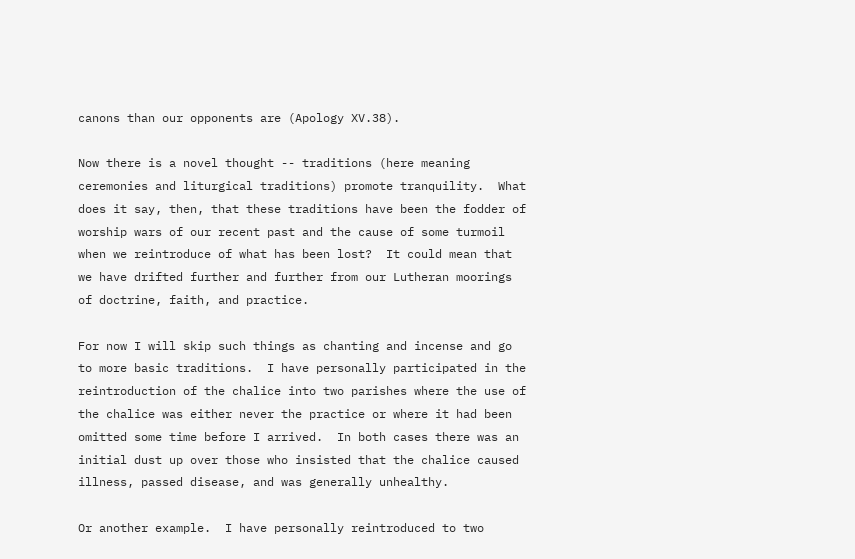canons than our opponents are (Apology XV.38).

Now there is a novel thought -- traditions (here meaning ceremonies and liturgical traditions) promote tranquility.  What does it say, then, that these traditions have been the fodder of worship wars of our recent past and the cause of some turmoil when we reintroduce of what has been lost?  It could mean that we have drifted further and further from our Lutheran moorings of doctrine, faith, and practice.

For now I will skip such things as chanting and incense and go to more basic traditions.  I have personally participated in the reintroduction of the chalice into two parishes where the use of the chalice was either never the practice or where it had been omitted some time before I arrived.  In both cases there was an initial dust up over those who insisted that the chalice caused illness, passed disease, and was generally unhealthy.

Or another example.  I have personally reintroduced to two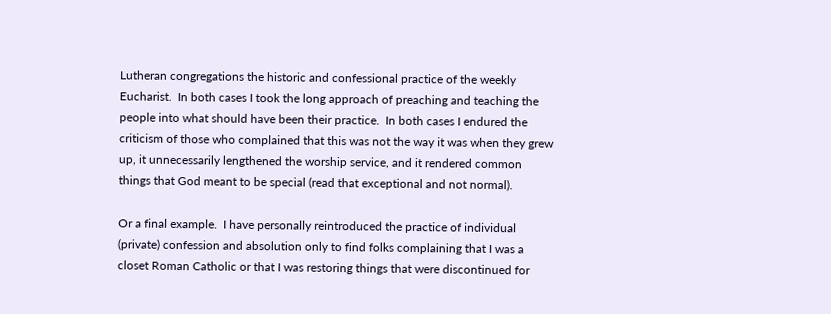Lutheran congregations the historic and confessional practice of the weekly Eucharist.  In both cases I took the long approach of preaching and teaching the people into what should have been their practice.  In both cases I endured the criticism of those who complained that this was not the way it was when they grew up, it unnecessarily lengthened the worship service, and it rendered common things that God meant to be special (read that exceptional and not normal).

Or a final example.  I have personally reintroduced the practice of individual (private) confession and absolution only to find folks complaining that I was a closet Roman Catholic or that I was restoring things that were discontinued for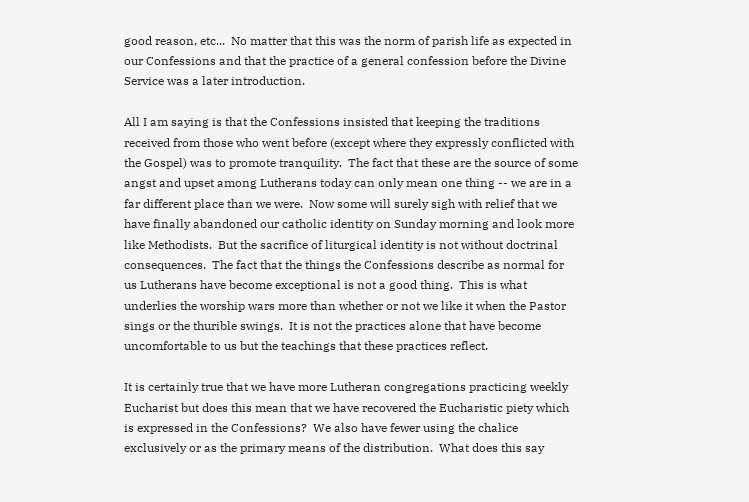good reason, etc...  No matter that this was the norm of parish life as expected in our Confessions and that the practice of a general confession before the Divine Service was a later introduction.

All I am saying is that the Confessions insisted that keeping the traditions received from those who went before (except where they expressly conflicted with the Gospel) was to promote tranquility.  The fact that these are the source of some angst and upset among Lutherans today can only mean one thing -- we are in a far different place than we were.  Now some will surely sigh with relief that we have finally abandoned our catholic identity on Sunday morning and look more like Methodists.  But the sacrifice of liturgical identity is not without doctrinal consequences.  The fact that the things the Confessions describe as normal for us Lutherans have become exceptional is not a good thing.  This is what underlies the worship wars more than whether or not we like it when the Pastor sings or the thurible swings.  It is not the practices alone that have become uncomfortable to us but the teachings that these practices reflect.

It is certainly true that we have more Lutheran congregations practicing weekly Eucharist but does this mean that we have recovered the Eucharistic piety which is expressed in the Confessions?  We also have fewer using the chalice exclusively or as the primary means of the distribution.  What does this say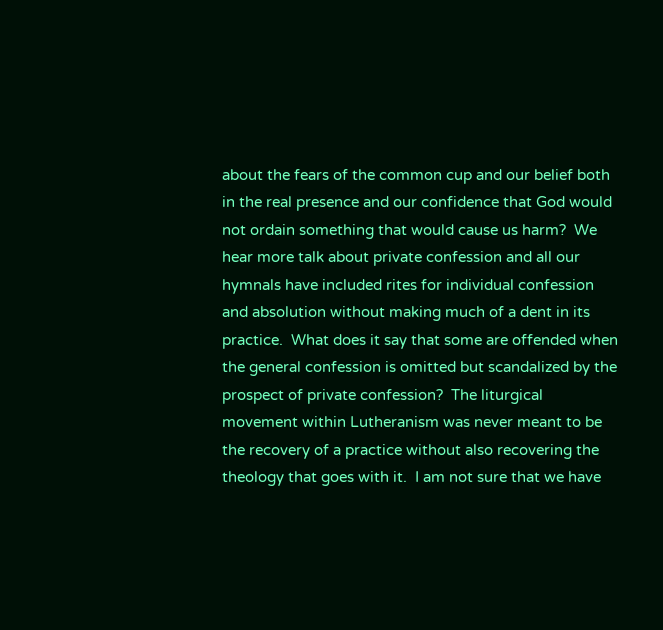about the fears of the common cup and our belief both in the real presence and our confidence that God would not ordain something that would cause us harm?  We hear more talk about private confession and all our hymnals have included rites for individual confession and absolution without making much of a dent in its practice.  What does it say that some are offended when the general confession is omitted but scandalized by the prospect of private confession?  The liturgical movement within Lutheranism was never meant to be the recovery of a practice without also recovering the theology that goes with it.  I am not sure that we have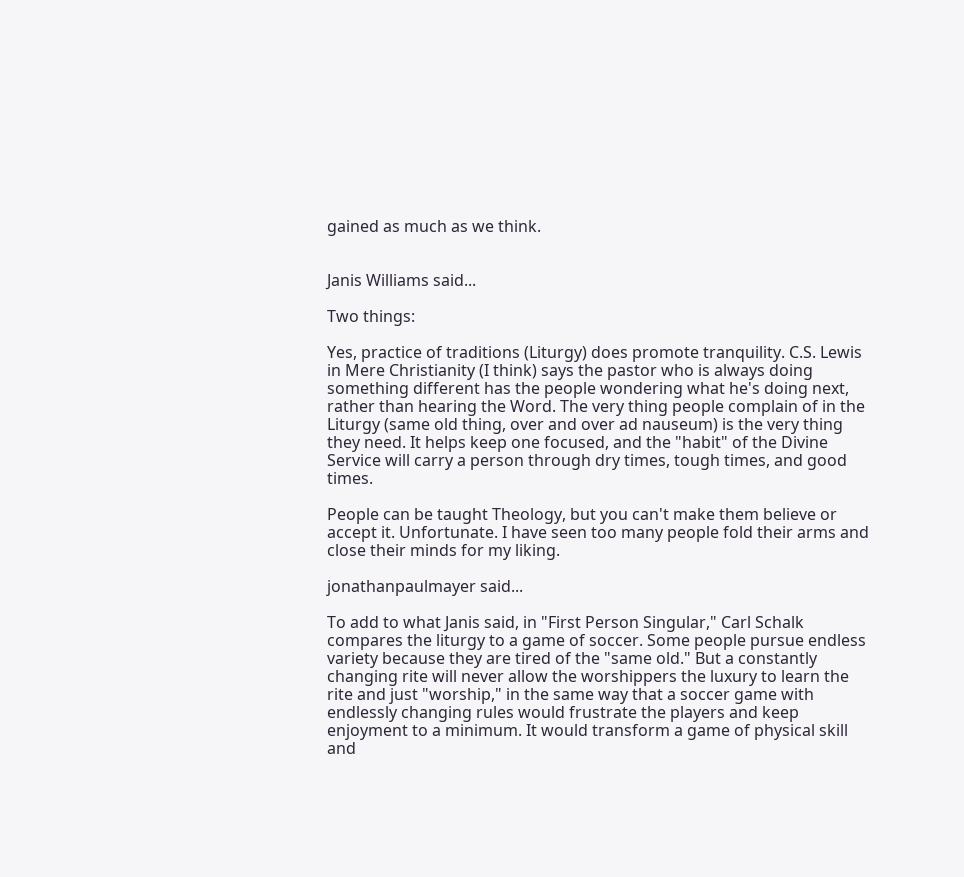gained as much as we think.


Janis Williams said...

Two things:

Yes, practice of traditions (Liturgy) does promote tranquility. C.S. Lewis in Mere Christianity (I think) says the pastor who is always doing something different has the people wondering what he's doing next, rather than hearing the Word. The very thing people complain of in the Liturgy (same old thing, over and over ad nauseum) is the very thing they need. It helps keep one focused, and the "habit" of the Divine Service will carry a person through dry times, tough times, and good times.

People can be taught Theology, but you can't make them believe or accept it. Unfortunate. I have seen too many people fold their arms and close their minds for my liking.

jonathanpaulmayer said...

To add to what Janis said, in "First Person Singular," Carl Schalk compares the liturgy to a game of soccer. Some people pursue endless variety because they are tired of the "same old." But a constantly changing rite will never allow the worshippers the luxury to learn the rite and just "worship," in the same way that a soccer game with endlessly changing rules would frustrate the players and keep enjoyment to a minimum. It would transform a game of physical skill and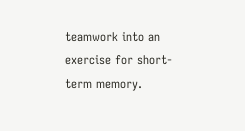teamwork into an exercise for short-term memory.